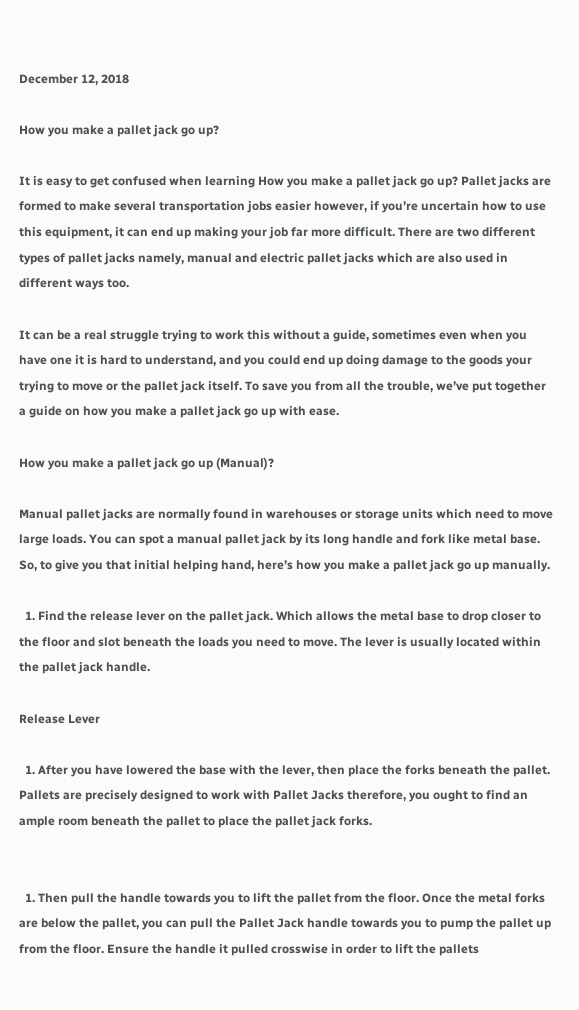December 12, 2018

How you make a pallet jack go up?

It is easy to get confused when learning How you make a pallet jack go up? Pallet jacks are formed to make several transportation jobs easier however, if you’re uncertain how to use this equipment, it can end up making your job far more difficult. There are two different types of pallet jacks namely, manual and electric pallet jacks which are also used in different ways too.

It can be a real struggle trying to work this without a guide, sometimes even when you have one it is hard to understand, and you could end up doing damage to the goods your trying to move or the pallet jack itself. To save you from all the trouble, we’ve put together a guide on how you make a pallet jack go up with ease.

How you make a pallet jack go up (Manual)?

Manual pallet jacks are normally found in warehouses or storage units which need to move large loads. You can spot a manual pallet jack by its long handle and fork like metal base. So, to give you that initial helping hand, here’s how you make a pallet jack go up manually.

  1. Find the release lever on the pallet jack. Which allows the metal base to drop closer to the floor and slot beneath the loads you need to move. The lever is usually located within the pallet jack handle.

Release Lever

  1. After you have lowered the base with the lever, then place the forks beneath the pallet. Pallets are precisely designed to work with Pallet Jacks therefore, you ought to find an ample room beneath the pallet to place the pallet jack forks.


  1. Then pull the handle towards you to lift the pallet from the floor. Once the metal forks are below the pallet, you can pull the Pallet Jack handle towards you to pump the pallet up from the floor. Ensure the handle it pulled crosswise in order to lift the pallets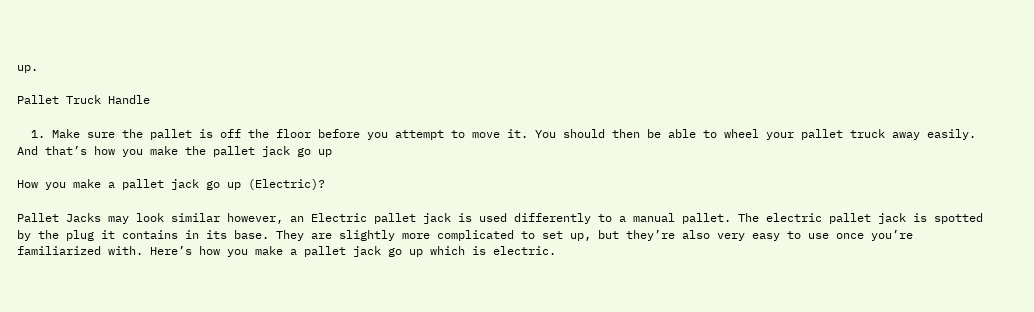up.

Pallet Truck Handle

  1. Make sure the pallet is off the floor before you attempt to move it. You should then be able to wheel your pallet truck away easily. And that’s how you make the pallet jack go up

How you make a pallet jack go up (Electric)?

Pallet Jacks may look similar however, an Electric pallet jack is used differently to a manual pallet. The electric pallet jack is spotted by the plug it contains in its base. They are slightly more complicated to set up, but they’re also very easy to use once you’re familiarized with. Here’s how you make a pallet jack go up which is electric.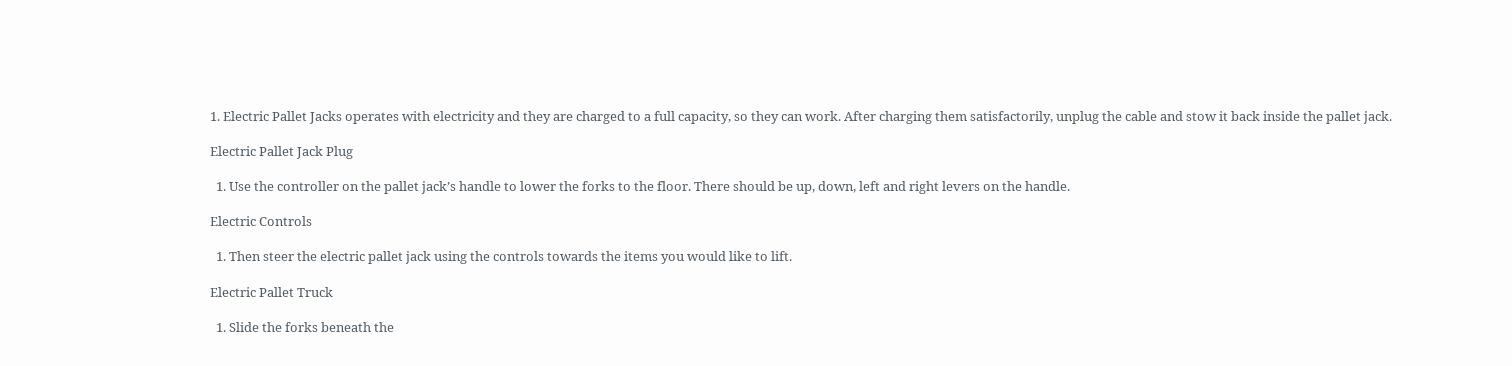1. Electric Pallet Jacks operates with electricity and they are charged to a full capacity, so they can work. After charging them satisfactorily, unplug the cable and stow it back inside the pallet jack.

Electric Pallet Jack Plug

  1. Use the controller on the pallet jack’s handle to lower the forks to the floor. There should be up, down, left and right levers on the handle.

Electric Controls

  1. Then steer the electric pallet jack using the controls towards the items you would like to lift.

Electric Pallet Truck

  1. Slide the forks beneath the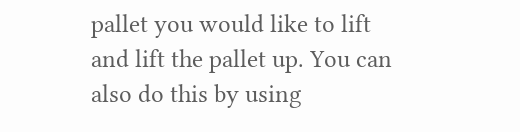pallet you would like to lift and lift the pallet up. You can also do this by using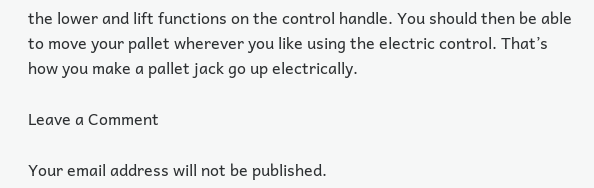the lower and lift functions on the control handle. You should then be able to move your pallet wherever you like using the electric control. That’s how you make a pallet jack go up electrically.

Leave a Comment

Your email address will not be published.